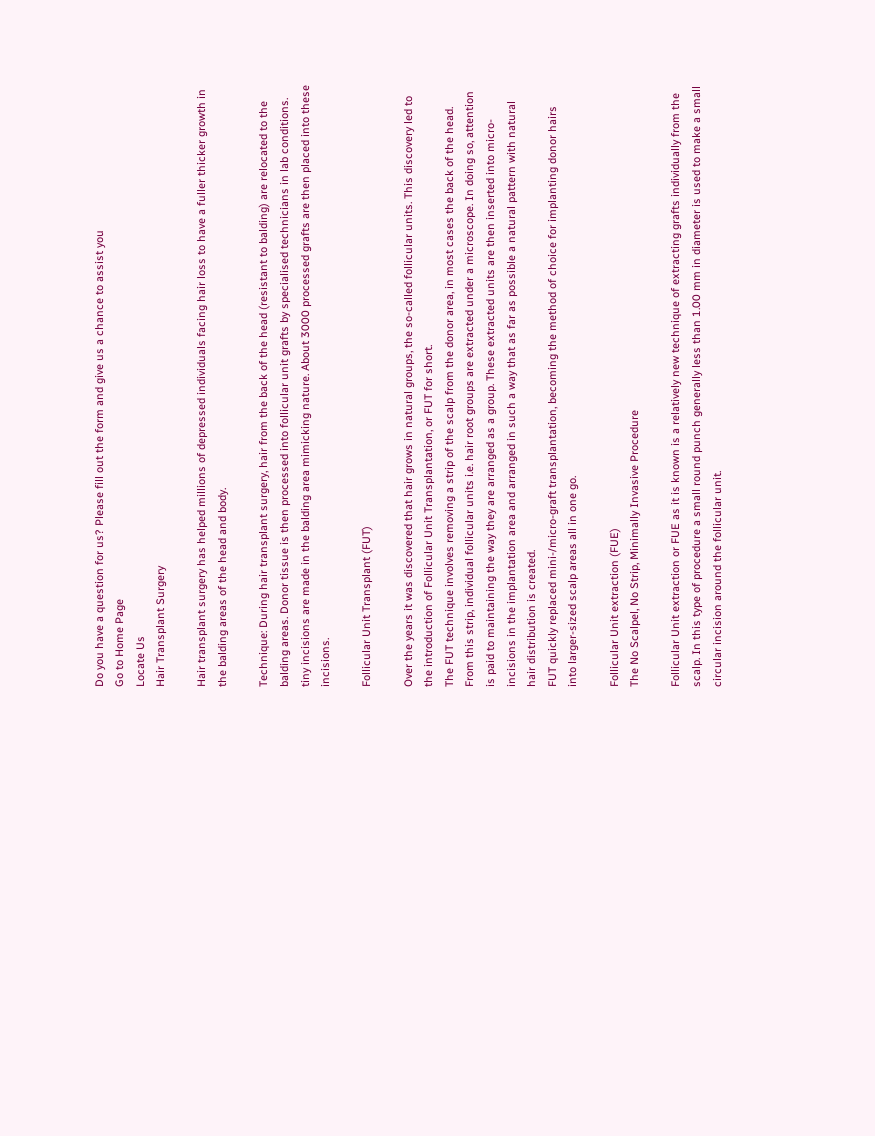Do you have a question for us? Please fill out the form and give us a chance to assist you
Go to Home Page
Locate Us
Hair Transplant Surgery

Hair transplant surgery has helped millions of depressed individuals facing hair loss to have a fuller thicker growth in the balding areas of the head and body.

Technique: During hair transplant surgery, hair from the back of the head (resistant to balding) are relocated to the balding areas. Donor tissue is then processed into follicular unit grafts by specialised technicians in lab conditions. tiny incisions are made in the balding area mimicking nature. About 3000 processed grafts are then placed into these incisions.

Follicular Unit Transplant (FUT)

Over the years it was discovered that hair grows in natural groups, the so-called follicular units. This discovery led to the introduction of Follicular Unit Transplantation, or FUT for short.
The FUT technique involves removing a strip of the scalp from the donor area, in most cases the back of the head. From this strip, individual follicular units i.e. hair root groups are extracted under a microscope. In doing so, attention is paid to maintaining the way they are arranged as a group. These extracted units are then inserted into micro-incisions in the implantation area and arranged in such a way that as far as possible a natural pattern with natural hair distribution is created.
FUT quickly replaced mini-/micro-graft transplantation, becoming the method of choice for implanting donor hairs into larger-sized scalp areas all in one go.

Follicular Unit extraction (FUE)
The No Scalpel, No Strip, Minimally Invasive Procedure

Follicular Unit extraction or FUE as it is known is a relatively new technique of extracting grafts individually from the scalp. In this type of procedure a small round punch generally less than 1.00 mm in diameter is used to make a small circular incision around the follicular unit.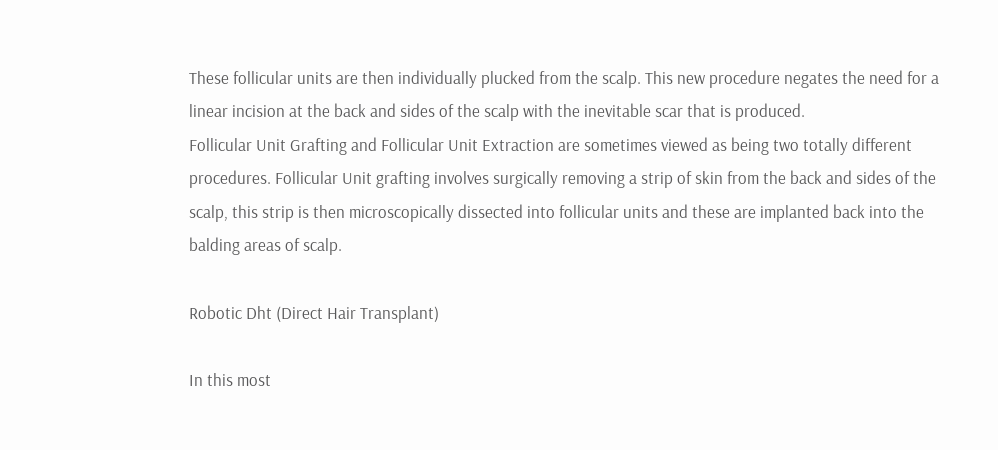These follicular units are then individually plucked from the scalp. This new procedure negates the need for a linear incision at the back and sides of the scalp with the inevitable scar that is produced.
Follicular Unit Grafting and Follicular Unit Extraction are sometimes viewed as being two totally different procedures. Follicular Unit grafting involves surgically removing a strip of skin from the back and sides of the scalp, this strip is then microscopically dissected into follicular units and these are implanted back into the balding areas of scalp.

Robotic Dht (Direct Hair Transplant)

In this most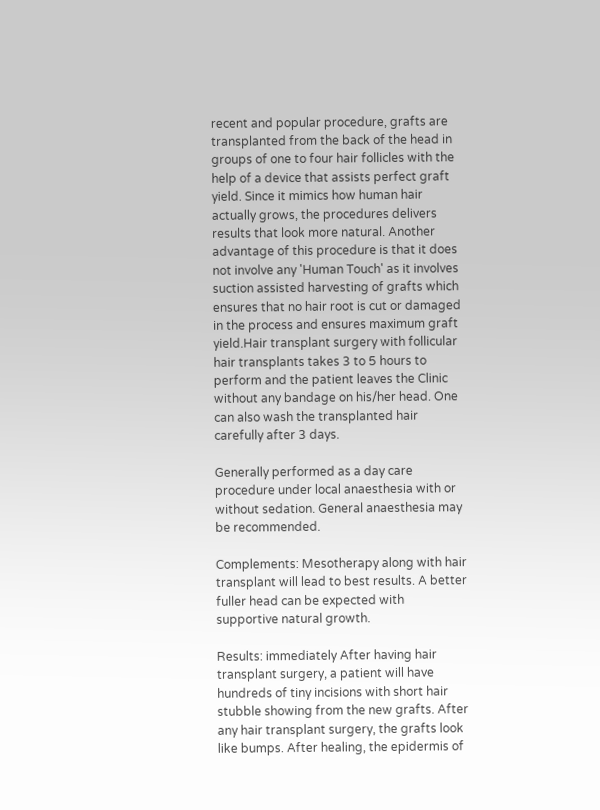recent and popular procedure, grafts are transplanted from the back of the head in groups of one to four hair follicles with the help of a device that assists perfect graft yield. Since it mimics how human hair actually grows, the procedures delivers results that look more natural. Another advantage of this procedure is that it does not involve any 'Human Touch' as it involves suction assisted harvesting of grafts which ensures that no hair root is cut or damaged in the process and ensures maximum graft yield.Hair transplant surgery with follicular hair transplants takes 3 to 5 hours to perform and the patient leaves the Clinic without any bandage on his/her head. One can also wash the transplanted hair carefully after 3 days.

Generally performed as a day care procedure under local anaesthesia with or without sedation. General anaesthesia may be recommended.

Complements: Mesotherapy along with hair transplant will lead to best results. A better fuller head can be expected with supportive natural growth.

Results: immediately After having hair transplant surgery, a patient will have hundreds of tiny incisions with short hair stubble showing from the new grafts. After any hair transplant surgery, the grafts look like bumps. After healing, the epidermis of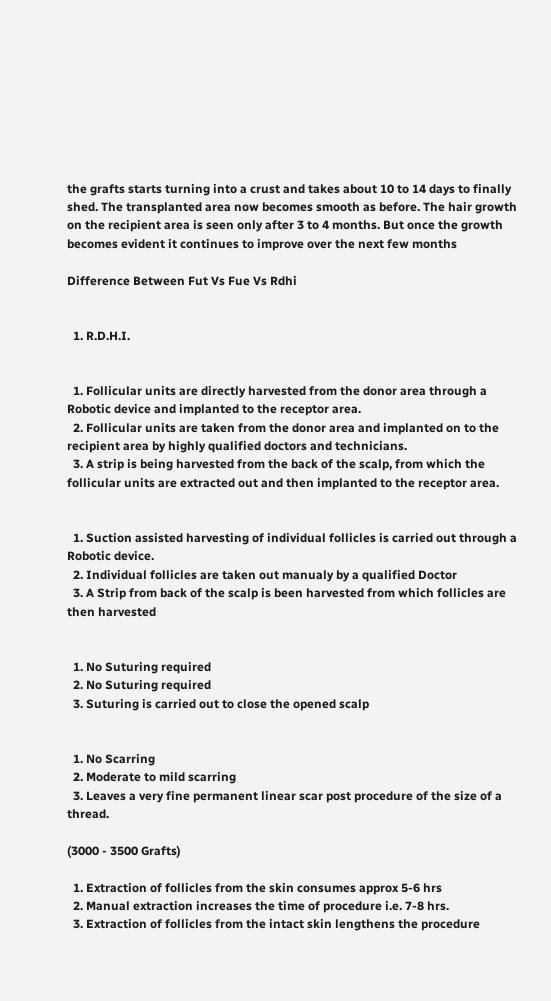the grafts starts turning into a crust and takes about 10 to 14 days to finally shed. The transplanted area now becomes smooth as before. The hair growth on the recipient area is seen only after 3 to 4 months. But once the growth becomes evident it continues to improve over the next few months

Difference Between Fut Vs Fue Vs Rdhi


  1. R.D.H.I.


  1. Follicular units are directly harvested from the donor area through a Robotic device and implanted to the receptor area.
  2. Follicular units are taken from the donor area and implanted on to the recipient area by highly qualified doctors and technicians.
  3. A strip is being harvested from the back of the scalp, from which the follicular units are extracted out and then implanted to the receptor area.


  1. Suction assisted harvesting of individual follicles is carried out through a Robotic device.
  2. Individual follicles are taken out manualy by a qualified Doctor
  3. A Strip from back of the scalp is been harvested from which follicles are then harvested


  1. No Suturing required
  2. No Suturing required
  3. Suturing is carried out to close the opened scalp


  1. No Scarring
  2. Moderate to mild scarring
  3. Leaves a very fine permanent linear scar post procedure of the size of a thread.

(3000 - 3500 Grafts)

  1. Extraction of follicles from the skin consumes approx 5-6 hrs
  2. Manual extraction increases the time of procedure i.e. 7-8 hrs.
  3. Extraction of follicles from the intact skin lengthens the procedure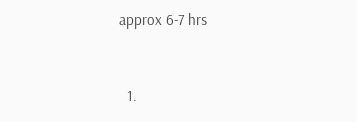approx 6-7 hrs


  1.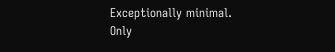Exceptionally minimal. Only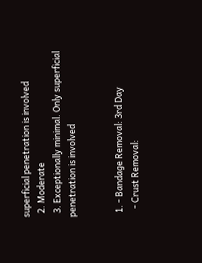superficial penetration is involved
  2. Moderate
  3. Exceptionally minimal. Only superficial penetration is involved


  1. - Bandage Removal: 3rd Day
    - Crust Removal: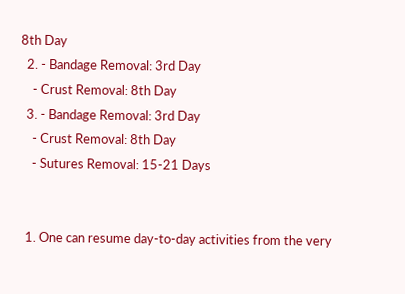8th Day
  2. - Bandage Removal: 3rd Day
    - Crust Removal: 8th Day
  3. - Bandage Removal: 3rd Day
    - Crust Removal: 8th Day
    - Sutures Removal: 15-21 Days


  1. One can resume day-to-day activities from the very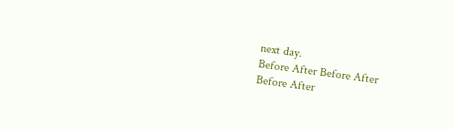next day.
Before After Before After
Before After